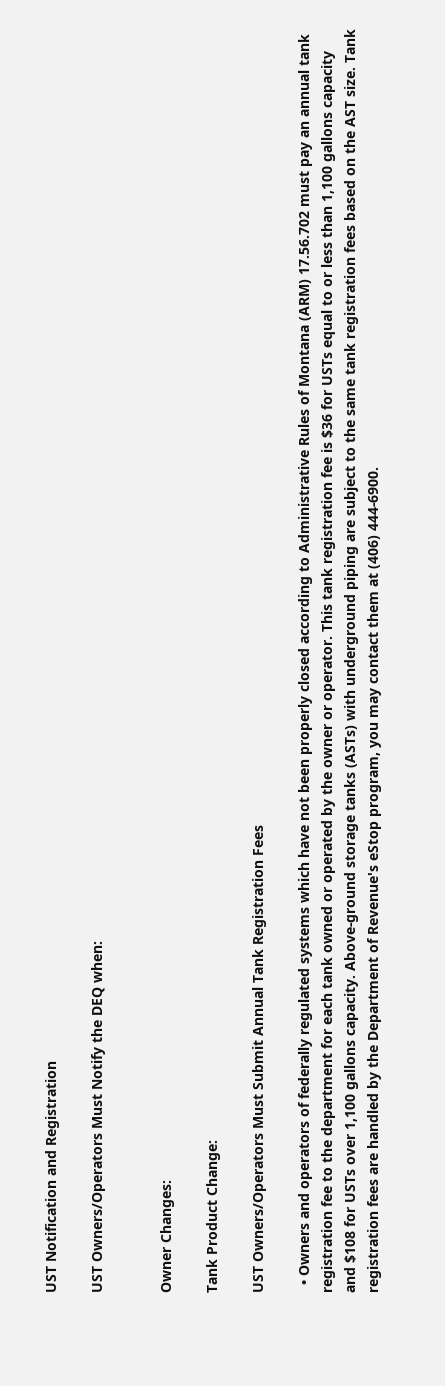UST Notification and Registration

UST Owners/Operators Must Notify the DEQ when:


Owner Changes:

Tank Product Change:

UST Owners/Operators Must Submit Annual Tank Registration Fees

  • Owners and operators of federally regulated systems which have not been properly closed according to Administrative Rules of Montana (ARM) 17.56.702 must pay an annual tank registration fee to the department for each tank owned or operated by the owner or operator. This tank registration fee is $36 for USTs equal to or less than 1,100 gallons capacity and $108 for USTs over 1,100 gallons capacity. Above-ground storage tanks (ASTs) with underground piping are subject to the same tank registration fees based on the AST size. Tank registration fees are handled by the Department of Revenue's eStop program, you may contact them at (406) 444-6900.